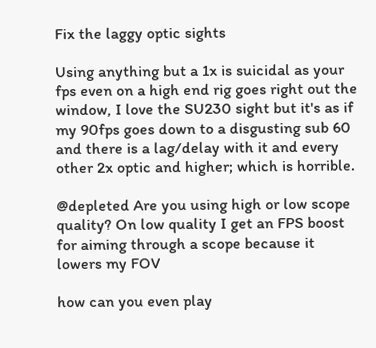Fix the laggy optic sights

Using anything but a 1x is suicidal as your fps even on a high end rig goes right out the window, I love the SU230 sight but it's as if my 90fps goes down to a disgusting sub 60 and there is a lag/delay with it and every other 2x optic and higher; which is horrible.

@depleted Are you using high or low scope quality? On low quality I get an FPS boost for aiming through a scope because it lowers my FOV

how can you even play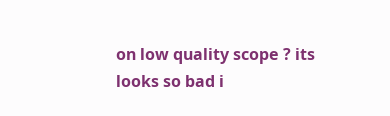on low quality scope ? its looks so bad i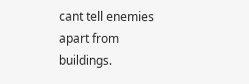cant tell enemies apart from buildings.